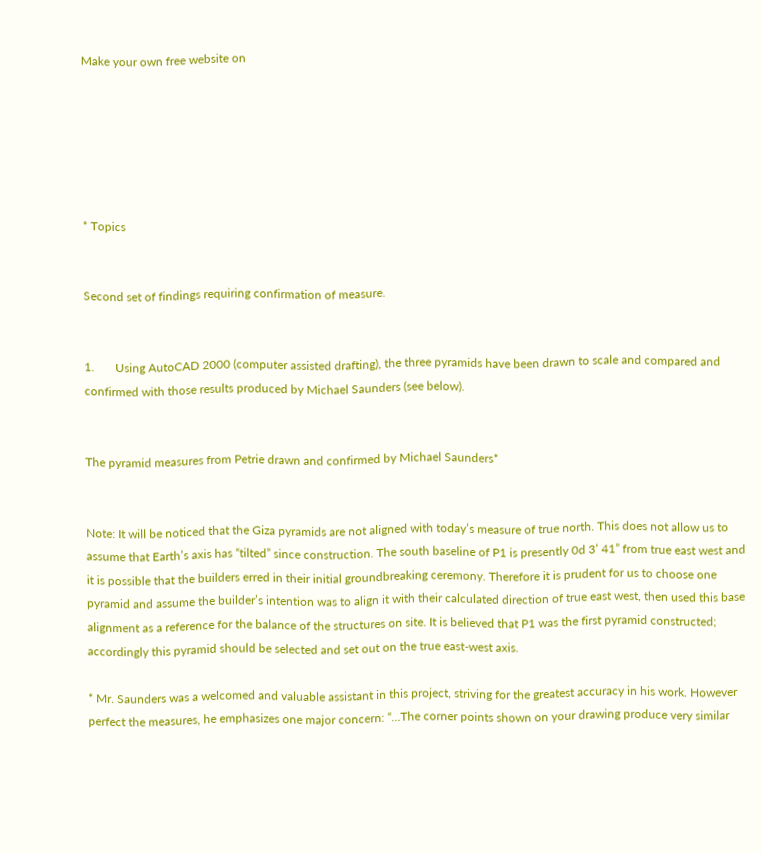Make your own free website on






* Topics


Second set of findings requiring confirmation of measure.


1.       Using AutoCAD 2000 (computer assisted drafting), the three pyramids have been drawn to scale and compared and confirmed with those results produced by Michael Saunders (see below).


The pyramid measures from Petrie drawn and confirmed by Michael Saunders*


Note: It will be noticed that the Giza pyramids are not aligned with today’s measure of true north. This does not allow us to assume that Earth’s axis has “tilted” since construction. The south baseline of P1 is presently 0d 3’ 41” from true east west and it is possible that the builders erred in their initial groundbreaking ceremony. Therefore it is prudent for us to choose one pyramid and assume the builder’s intention was to align it with their calculated direction of true east west, then used this base alignment as a reference for the balance of the structures on site. It is believed that P1 was the first pyramid constructed; accordingly this pyramid should be selected and set out on the true east-west axis.

* Mr. Saunders was a welcomed and valuable assistant in this project, striving for the greatest accuracy in his work. However perfect the measures, he emphasizes one major concern: “…The corner points shown on your drawing produce very similar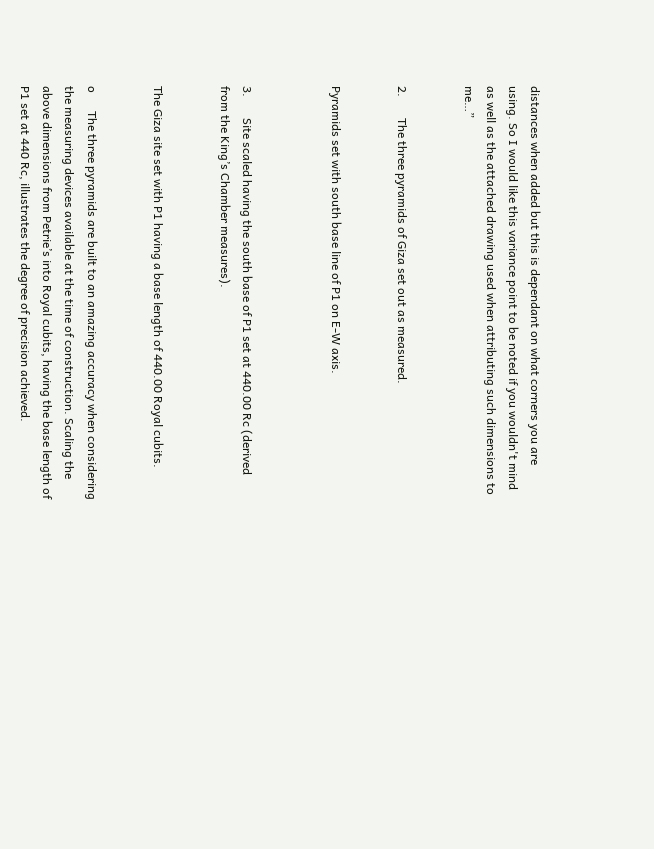distances when added but this is dependant on what corners you are using. So I would like this variance point to be noted if you wouldn't mind as well as the attached drawing used when attributing such dimensions to me…”


2.       The three pyramids of Giza set out as measured.


Pyramids set with south base line of P1 on E-W axis.



3.       Site scaled having the south base of P1 set at 440.00 Rc (derived from the King’s Chamber measures).


The Giza site set with P1 having a base length of 440.00 Royal cubits.


o      The three pyramids are built to an amazing accuracy when considering the measuring devices available at the time of construction. Scaling the above dimensions from Petrie’s into Royal cubits, having the base length of P1 set at 440 Rc, illustrates the degree of precision achieved.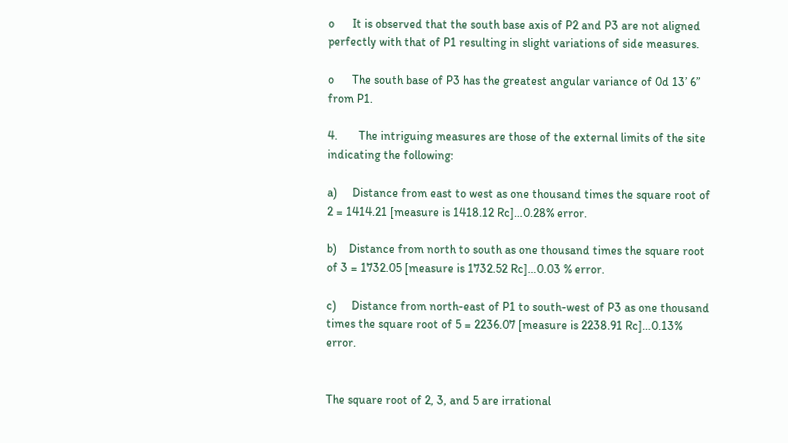o      It is observed that the south base axis of P2 and P3 are not aligned perfectly with that of P1 resulting in slight variations of side measures.

o      The south base of P3 has the greatest angular variance of 0d 13’ 6” from P1.

4.       The intriguing measures are those of the external limits of the site indicating the following:

a)     Distance from east to west as one thousand times the square root of 2 = 1414.21 [measure is 1418.12 Rc]…0.28% error.

b)    Distance from north to south as one thousand times the square root of 3 = 1732.05 [measure is 1732.52 Rc]…0.03 % error.

c)     Distance from north-east of P1 to south-west of P3 as one thousand times the square root of 5 = 2236.07 [measure is 2238.91 Rc]…0.13% error.


The square root of 2, 3, and 5 are irrational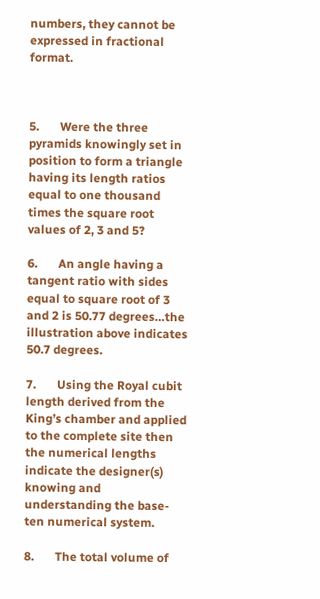numbers, they cannot be expressed in fractional format.



5.       Were the three pyramids knowingly set in position to form a triangle having its length ratios equal to one thousand times the square root values of 2, 3 and 5?

6.       An angle having a tangent ratio with sides equal to square root of 3 and 2 is 50.77 degrees…the illustration above indicates 50.7 degrees.

7.       Using the Royal cubit length derived from the King’s chamber and applied to the complete site then the numerical lengths indicate the designer(s) knowing and understanding the base-ten numerical system.

8.       The total volume of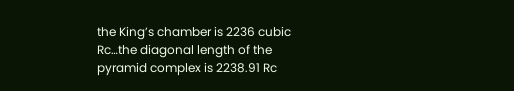the King’s chamber is 2236 cubic Rc…the diagonal length of the pyramid complex is 2238.91 Rc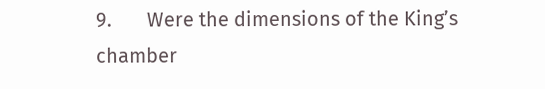9.       Were the dimensions of the King’s chamber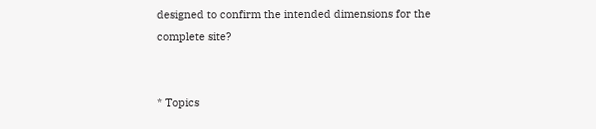designed to confirm the intended dimensions for the complete site?


* Topics